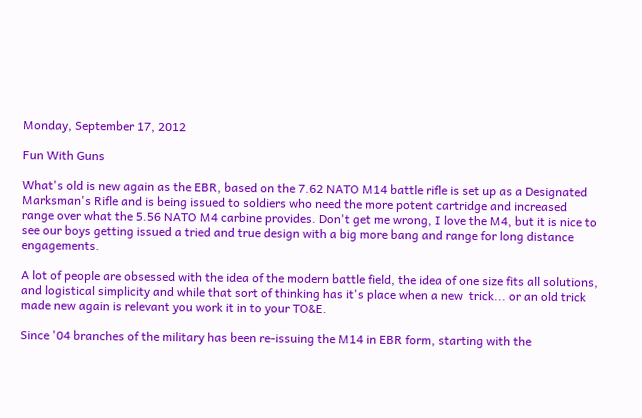Monday, September 17, 2012

Fun With Guns

What's old is new again as the EBR, based on the 7.62 NATO M14 battle rifle is set up as a Designated Marksman's Rifle and is being issued to soldiers who need the more potent cartridge and increased range over what the 5.56 NATO M4 carbine provides. Don't get me wrong, I love the M4, but it is nice to see our boys getting issued a tried and true design with a big more bang and range for long distance engagements.

A lot of people are obsessed with the idea of the modern battle field, the idea of one size fits all solutions, and logistical simplicity and while that sort of thinking has it's place when a new  trick... or an old trick made new again is relevant you work it in to your TO&E.

Since '04 branches of the military has been re-issuing the M14 in EBR form, starting with the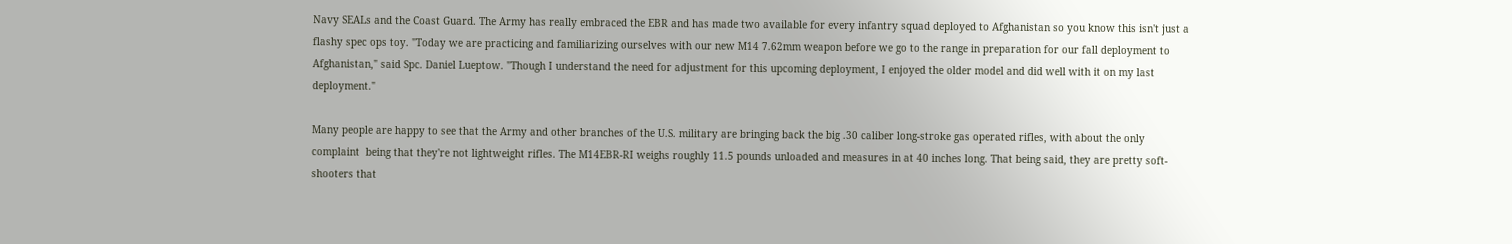Navy SEALs and the Coast Guard. The Army has really embraced the EBR and has made two available for every infantry squad deployed to Afghanistan so you know this isn't just a flashy spec ops toy. "Today we are practicing and familiarizing ourselves with our new M14 7.62mm weapon before we go to the range in preparation for our fall deployment to Afghanistan," said Spc. Daniel Lueptow. "Though I understand the need for adjustment for this upcoming deployment, I enjoyed the older model and did well with it on my last deployment."

Many people are happy to see that the Army and other branches of the U.S. military are bringing back the big .30 caliber long-stroke gas operated rifles, with about the only complaint  being that they're not lightweight rifles. The M14EBR-RI weighs roughly 11.5 pounds unloaded and measures in at 40 inches long. That being said, they are pretty soft-shooters that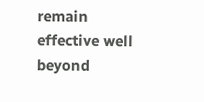remain effective well beyond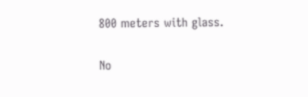800 meters with glass.

No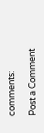comments:

Post a Comment